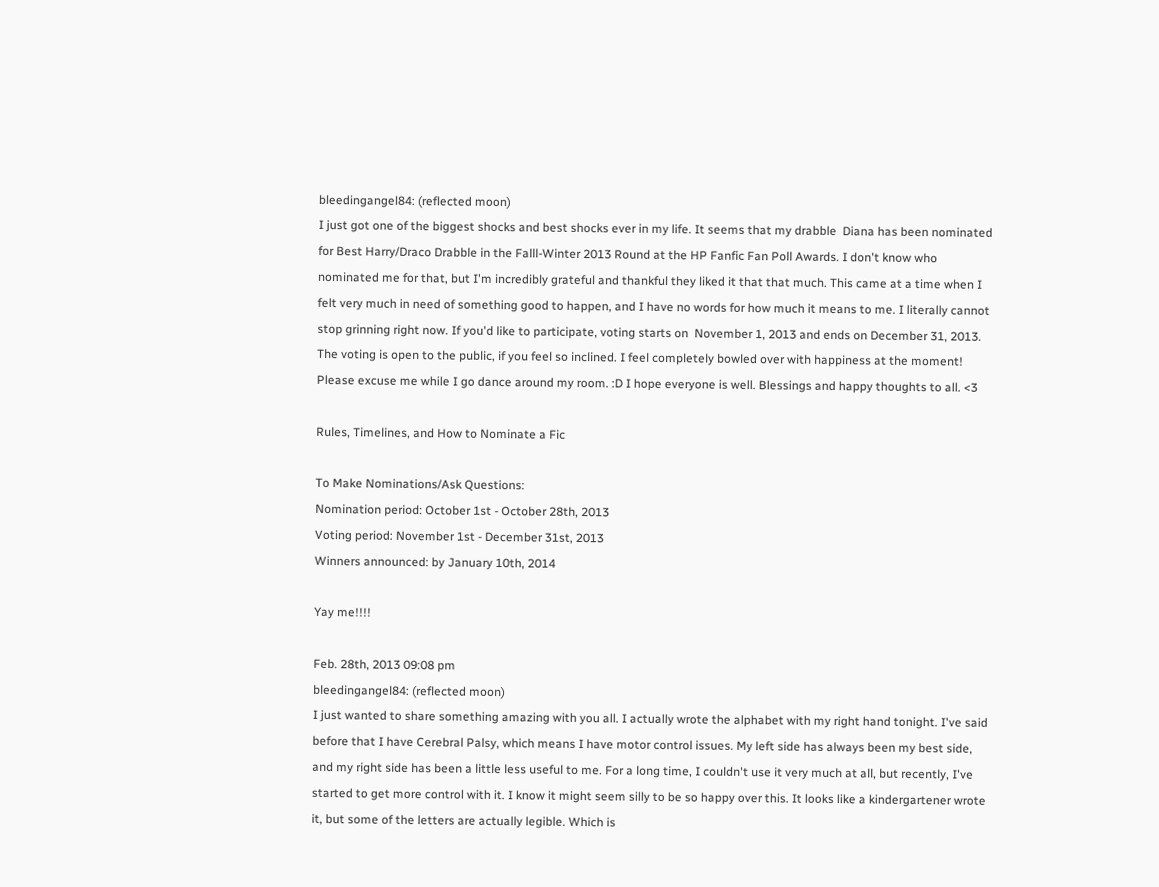bleedingangel84: (reflected moon)
I just got one of the biggest shocks and best shocks ever in my life. It seems that my drabble  Diana has been nominated for Best Harry/Draco Drabble in the Falll-Winter 2013 Round at the HP Fanfic Fan Poll Awards. I don't know who nominated me for that, but I'm incredibly grateful and thankful they liked it that that much. This came at a time when I felt very much in need of something good to happen, and I have no words for how much it means to me. I literally cannot stop grinning right now. If you'd like to participate, voting starts on  November 1, 2013 and ends on December 31, 2013. The voting is open to the public, if you feel so inclined. I feel completely bowled over with happiness at the moment! Please excuse me while I go dance around my room. :D I hope everyone is well. Blessings and happy thoughts to all. <3

Rules, Timelines, and How to Nominate a Fic

To Make Nominations/Ask Questions:
Nomination period: October 1st - October 28th, 2013
Voting period: November 1st - December 31st, 2013
Winners announced: by January 10th, 2014

Yay me!!!!

Feb. 28th, 2013 09:08 pm
bleedingangel84: (reflected moon)
I just wanted to share something amazing with you all. I actually wrote the alphabet with my right hand tonight. I've said before that I have Cerebral Palsy, which means I have motor control issues. My left side has always been my best side, and my right side has been a little less useful to me. For a long time, I couldn't use it very much at all, but recently, I've started to get more control with it. I know it might seem silly to be so happy over this. It looks like a kindergartener wrote it, but some of the letters are actually legible. Which is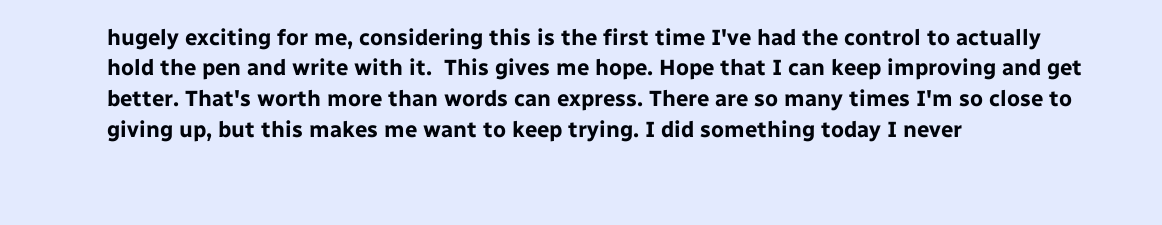hugely exciting for me, considering this is the first time I've had the control to actually hold the pen and write with it.  This gives me hope. Hope that I can keep improving and get better. That's worth more than words can express. There are so many times I'm so close to giving up, but this makes me want to keep trying. I did something today I never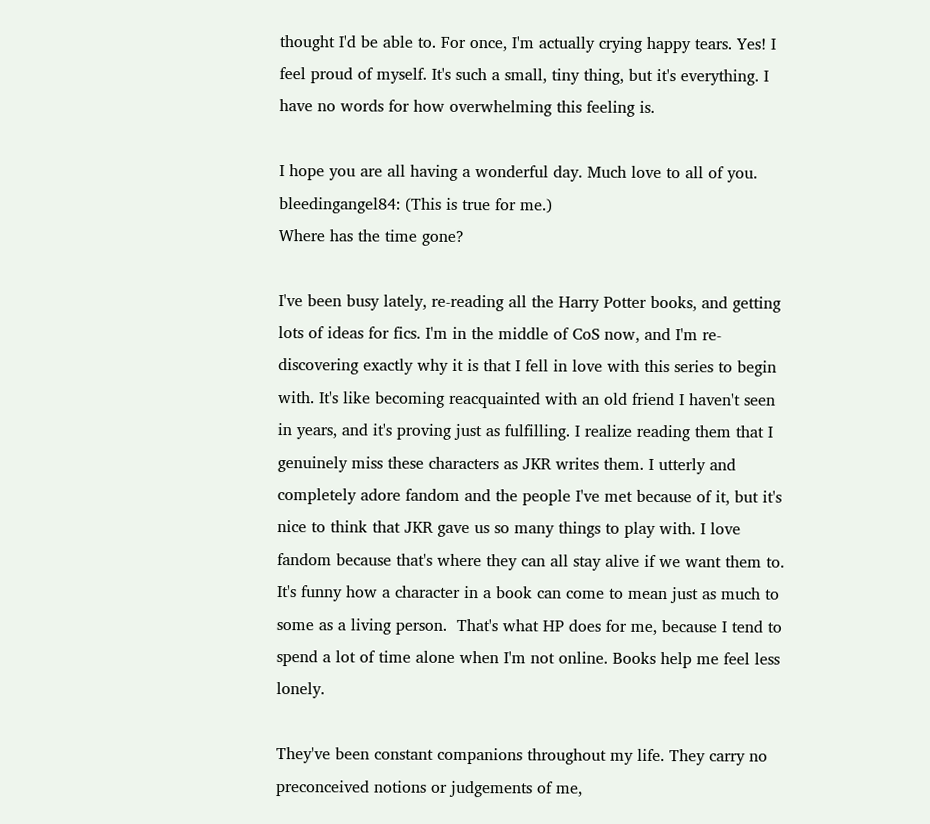thought I'd be able to. For once, I'm actually crying happy tears. Yes! I feel proud of myself. It's such a small, tiny thing, but it's everything. I have no words for how overwhelming this feeling is.

I hope you are all having a wonderful day. Much love to all of you.
bleedingangel84: (This is true for me.)
Where has the time gone?

I've been busy lately, re-reading all the Harry Potter books, and getting lots of ideas for fics. I'm in the middle of CoS now, and I'm re-discovering exactly why it is that I fell in love with this series to begin with. It's like becoming reacquainted with an old friend I haven't seen in years, and it's proving just as fulfilling. I realize reading them that I genuinely miss these characters as JKR writes them. I utterly and completely adore fandom and the people I've met because of it, but it's nice to think that JKR gave us so many things to play with. I love fandom because that's where they can all stay alive if we want them to. It's funny how a character in a book can come to mean just as much to some as a living person.  That's what HP does for me, because I tend to spend a lot of time alone when I'm not online. Books help me feel less lonely.

They've been constant companions throughout my life. They carry no preconceived notions or judgements of me,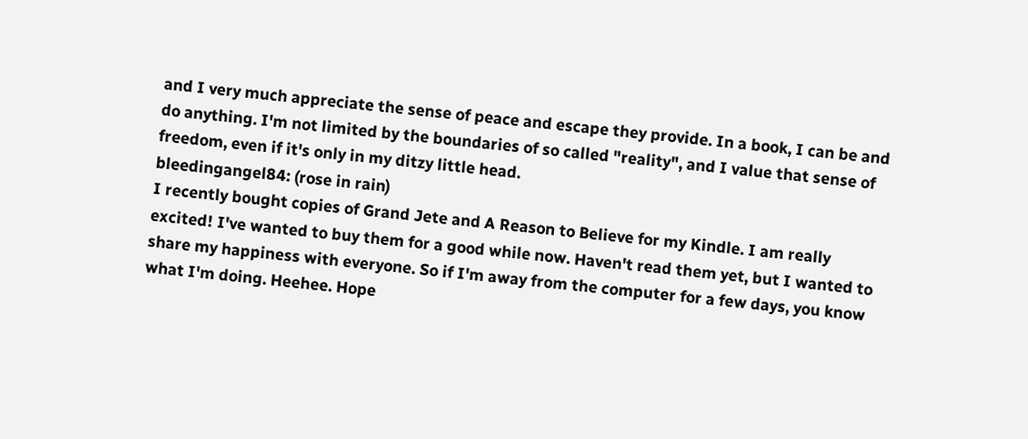and I very much appreciate the sense of peace and escape they provide. In a book, I can be and do anything. I'm not limited by the boundaries of so called "reality", and I value that sense of freedom, even if it's only in my ditzy little head.
bleedingangel84: (rose in rain)
I recently bought copies of Grand Jete and A Reason to Believe for my Kindle. I am really excited! I've wanted to buy them for a good while now. Haven't read them yet, but I wanted to share my happiness with everyone. So if I'm away from the computer for a few days, you know what I'm doing. Heehee. Hope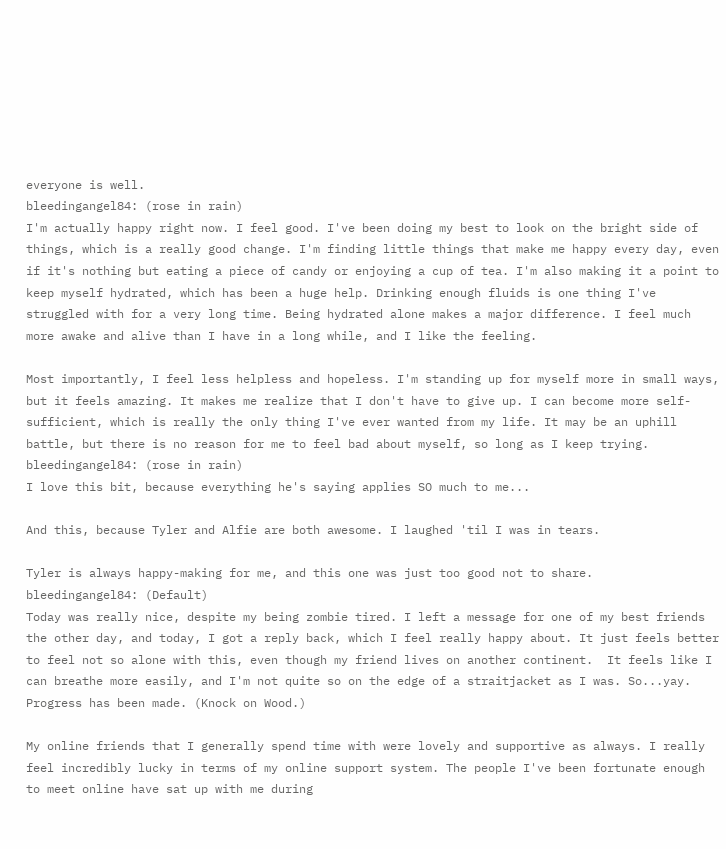everyone is well.
bleedingangel84: (rose in rain)
I'm actually happy right now. I feel good. I've been doing my best to look on the bright side of things, which is a really good change. I'm finding little things that make me happy every day, even if it's nothing but eating a piece of candy or enjoying a cup of tea. I'm also making it a point to keep myself hydrated, which has been a huge help. Drinking enough fluids is one thing I've struggled with for a very long time. Being hydrated alone makes a major difference. I feel much more awake and alive than I have in a long while, and I like the feeling.

Most importantly, I feel less helpless and hopeless. I'm standing up for myself more in small ways, but it feels amazing. It makes me realize that I don't have to give up. I can become more self-sufficient, which is really the only thing I've ever wanted from my life. It may be an uphill battle, but there is no reason for me to feel bad about myself, so long as I keep trying.
bleedingangel84: (rose in rain)
I love this bit, because everything he's saying applies SO much to me...

And this, because Tyler and Alfie are both awesome. I laughed 'til I was in tears.

Tyler is always happy-making for me, and this one was just too good not to share.
bleedingangel84: (Default)
Today was really nice, despite my being zombie tired. I left a message for one of my best friends the other day, and today, I got a reply back, which I feel really happy about. It just feels better to feel not so alone with this, even though my friend lives on another continent.  It feels like I can breathe more easily, and I'm not quite so on the edge of a straitjacket as I was. So...yay. Progress has been made. (Knock on Wood.)

My online friends that I generally spend time with were lovely and supportive as always. I really feel incredibly lucky in terms of my online support system. The people I've been fortunate enough to meet online have sat up with me during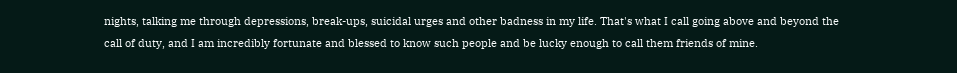nights, talking me through depressions, break-ups, suicidal urges and other badness in my life. That's what I call going above and beyond the call of duty, and I am incredibly fortunate and blessed to know such people and be lucky enough to call them friends of mine.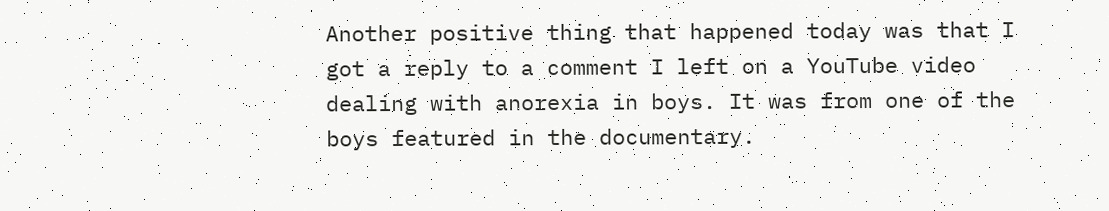Another positive thing that happened today was that I got a reply to a comment I left on a YouTube video dealing with anorexia in boys. It was from one of the boys featured in the documentary.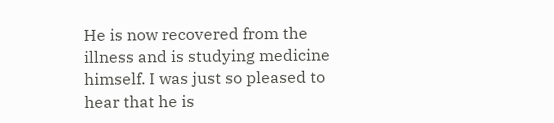He is now recovered from the illness and is studying medicine himself. I was just so pleased to hear that he is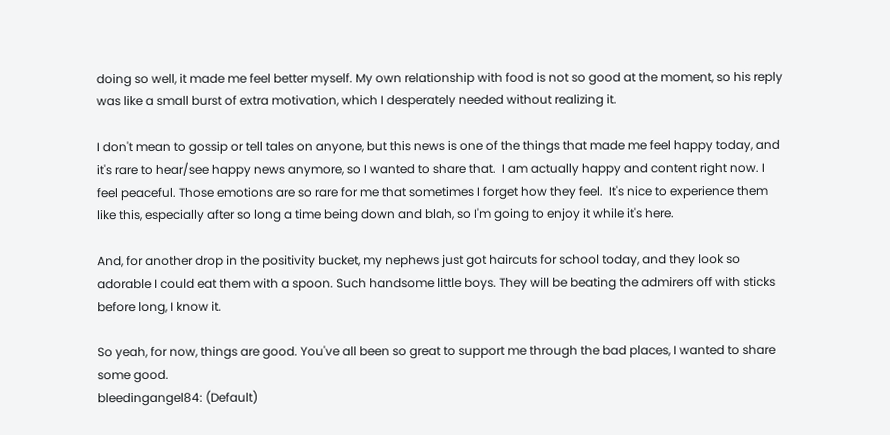doing so well, it made me feel better myself. My own relationship with food is not so good at the moment, so his reply was like a small burst of extra motivation, which I desperately needed without realizing it.

I don't mean to gossip or tell tales on anyone, but this news is one of the things that made me feel happy today, and it's rare to hear/see happy news anymore, so I wanted to share that.  I am actually happy and content right now. I feel peaceful. Those emotions are so rare for me that sometimes I forget how they feel.  It's nice to experience them like this, especially after so long a time being down and blah, so I'm going to enjoy it while it's here.

And, for another drop in the positivity bucket, my nephews just got haircuts for school today, and they look so adorable I could eat them with a spoon. Such handsome little boys. They will be beating the admirers off with sticks before long, I know it.

So yeah, for now, things are good. You've all been so great to support me through the bad places, I wanted to share some good.
bleedingangel84: (Default)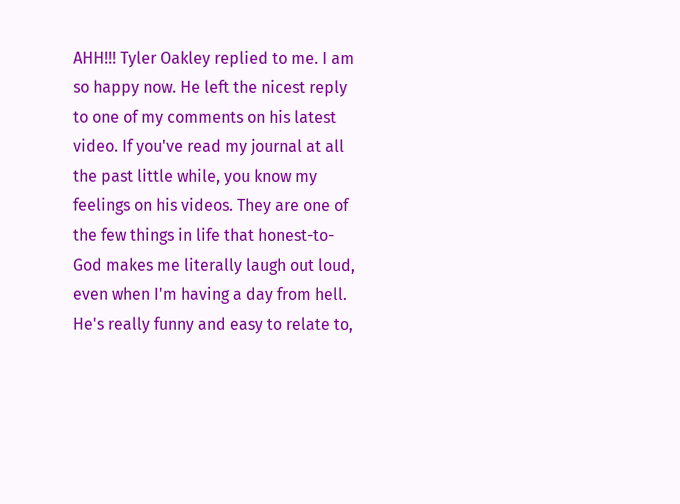AHH!!! Tyler Oakley replied to me. I am so happy now. He left the nicest reply to one of my comments on his latest video. If you've read my journal at all the past little while, you know my feelings on his videos. They are one of the few things in life that honest-to-God makes me literally laugh out loud, even when I'm having a day from hell. He's really funny and easy to relate to,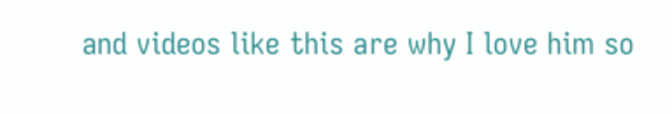and videos like this are why I love him so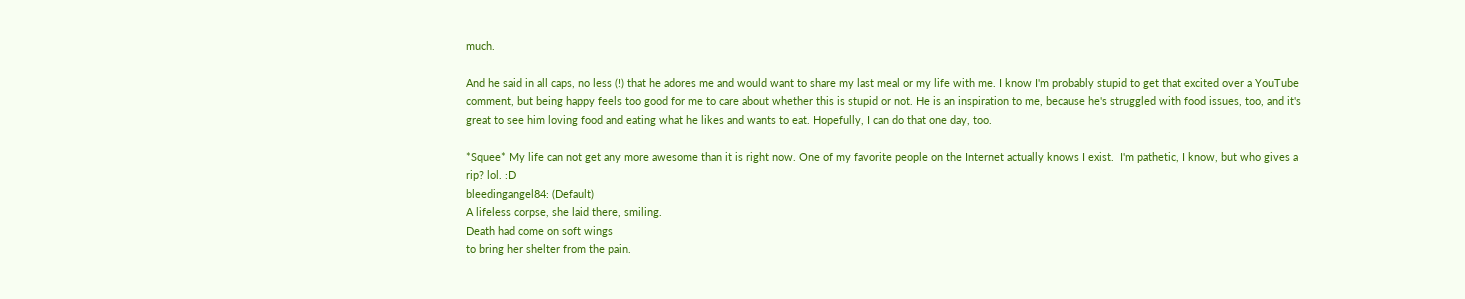much.

And he said in all caps, no less (!) that he adores me and would want to share my last meal or my life with me. I know I'm probably stupid to get that excited over a YouTube comment, but being happy feels too good for me to care about whether this is stupid or not. He is an inspiration to me, because he's struggled with food issues, too, and it's great to see him loving food and eating what he likes and wants to eat. Hopefully, I can do that one day, too.

*Squee* My life can not get any more awesome than it is right now. One of my favorite people on the Internet actually knows I exist.  I'm pathetic, I know, but who gives a rip? lol. :D
bleedingangel84: (Default)
A lifeless corpse, she laid there, smiling.
Death had come on soft wings
to bring her shelter from the pain.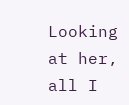Looking at her, all I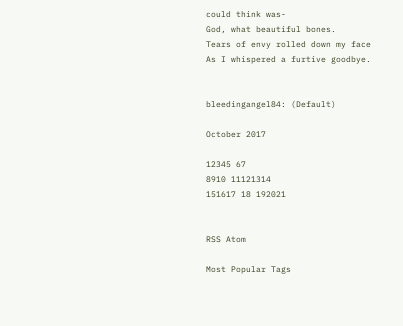could think was-
God, what beautiful bones.
Tears of envy rolled down my face
As I whispered a furtive goodbye.


bleedingangel84: (Default)

October 2017

12345 67
8910 11121314
151617 18 192021


RSS Atom

Most Popular Tags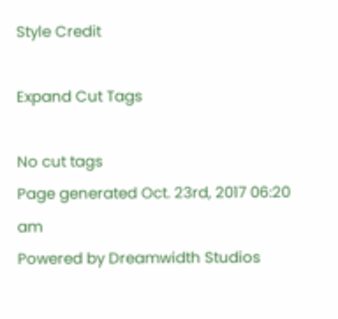Style Credit

Expand Cut Tags

No cut tags
Page generated Oct. 23rd, 2017 06:20 am
Powered by Dreamwidth Studios